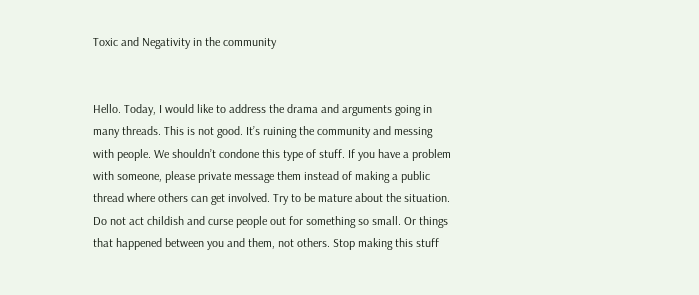Toxic and Negativity in the community


Hello. Today, I would like to address the drama and arguments going in many threads. This is not good. It’s ruining the community and messing with people. We shouldn’t condone this type of stuff. If you have a problem with someone, please private message them instead of making a public thread where others can get involved. Try to be mature about the situation. Do not act childish and curse people out for something so small. Or things that happened between you and them, not others. Stop making this stuff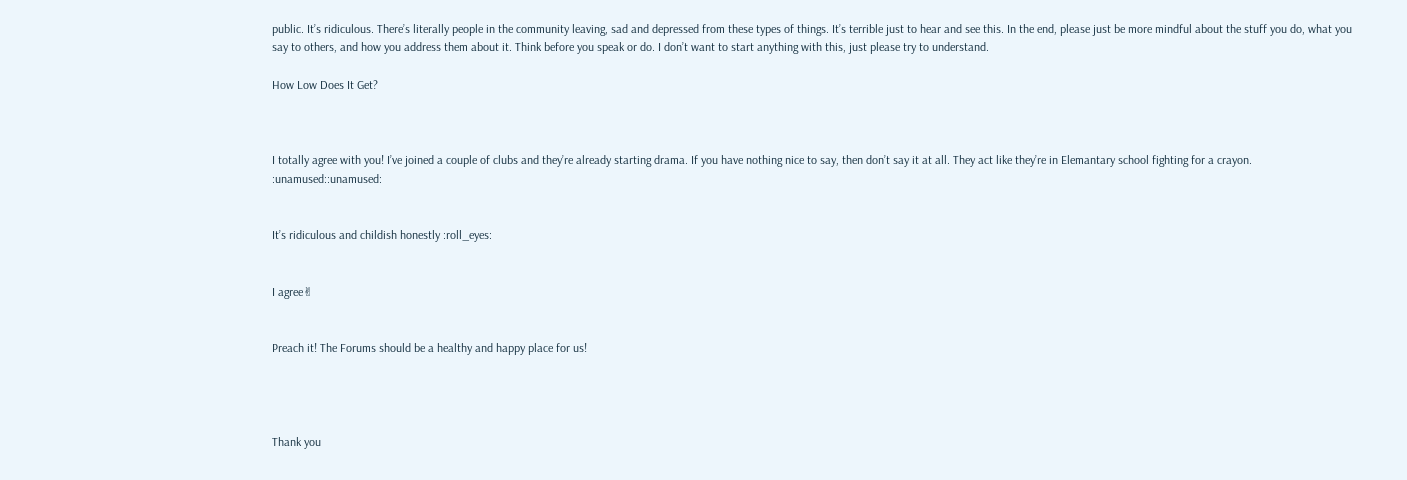public. It’s ridiculous. There’s literally people in the community leaving, sad and depressed from these types of things. It’s terrible just to hear and see this. In the end, please just be more mindful about the stuff you do, what you say to others, and how you address them about it. Think before you speak or do. I don’t want to start anything with this, just please try to understand.

How Low Does It Get?



I totally agree with you! I’ve joined a couple of clubs and they’re already starting drama. If you have nothing nice to say, then don’t say it at all. They act like they’re in Elemantary school fighting for a crayon. :unamused::unamused:


It’s ridiculous and childish honestly :roll_eyes:


I agree✌


Preach it! The Forums should be a healthy and happy place for us!




Thank you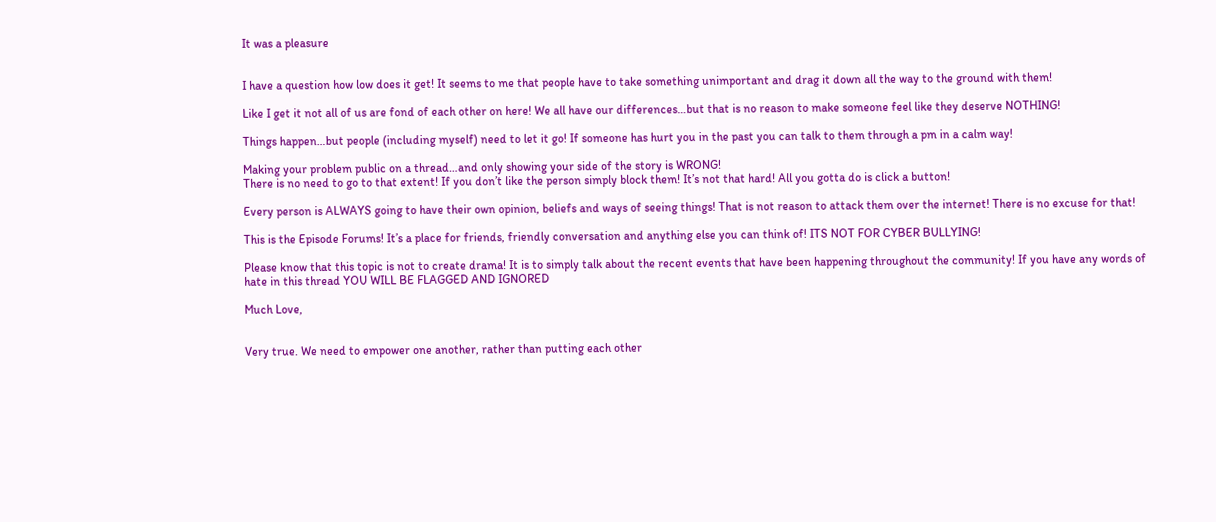It was a pleasure


I have a question how low does it get! It seems to me that people have to take something unimportant and drag it down all the way to the ground with them!

Like I get it not all of us are fond of each other on here! We all have our differences…but that is no reason to make someone feel like they deserve NOTHING!

Things happen…but people (including myself) need to let it go! If someone has hurt you in the past you can talk to them through a pm in a calm way!

Making your problem public on a thread…and only showing your side of the story is WRONG!
There is no need to go to that extent! If you don’t like the person simply block them! It’s not that hard! All you gotta do is click a button!

Every person is ALWAYS going to have their own opinion, beliefs and ways of seeing things! That is not reason to attack them over the internet! There is no excuse for that!

This is the Episode Forums! It’s a place for friends, friendly conversation and anything else you can think of! ITS NOT FOR CYBER BULLYING!

Please know that this topic is not to create drama! It is to simply talk about the recent events that have been happening throughout the community! If you have any words of hate in this thread YOU WILL BE FLAGGED AND IGNORED

Much Love,


Very true. We need to empower one another, rather than putting each other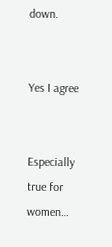down.


Yes I agree


Especially true for women…